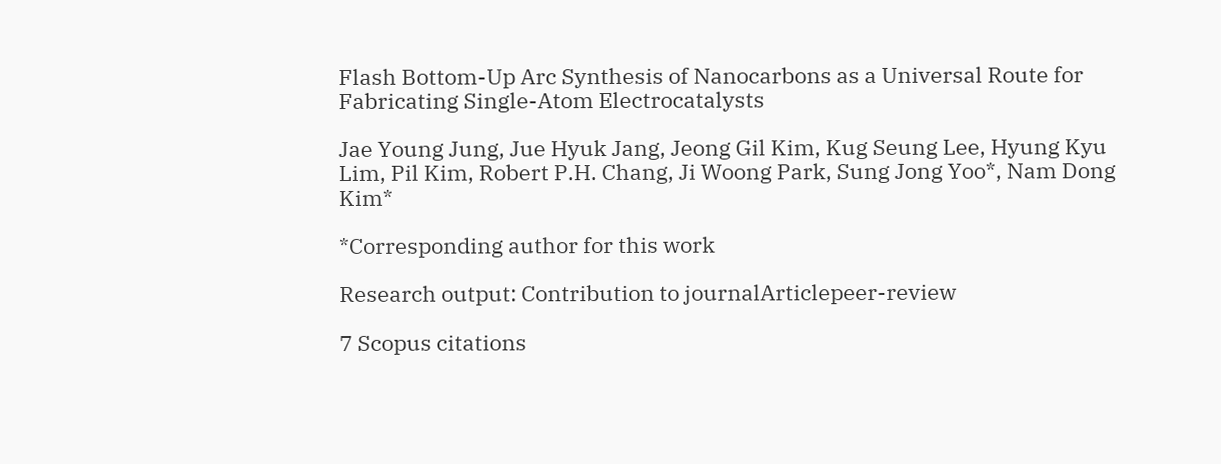Flash Bottom-Up Arc Synthesis of Nanocarbons as a Universal Route for Fabricating Single-Atom Electrocatalysts

Jae Young Jung, Jue Hyuk Jang, Jeong Gil Kim, Kug Seung Lee, Hyung Kyu Lim, Pil Kim, Robert P.H. Chang, Ji Woong Park, Sung Jong Yoo*, Nam Dong Kim*

*Corresponding author for this work

Research output: Contribution to journalArticlepeer-review

7 Scopus citations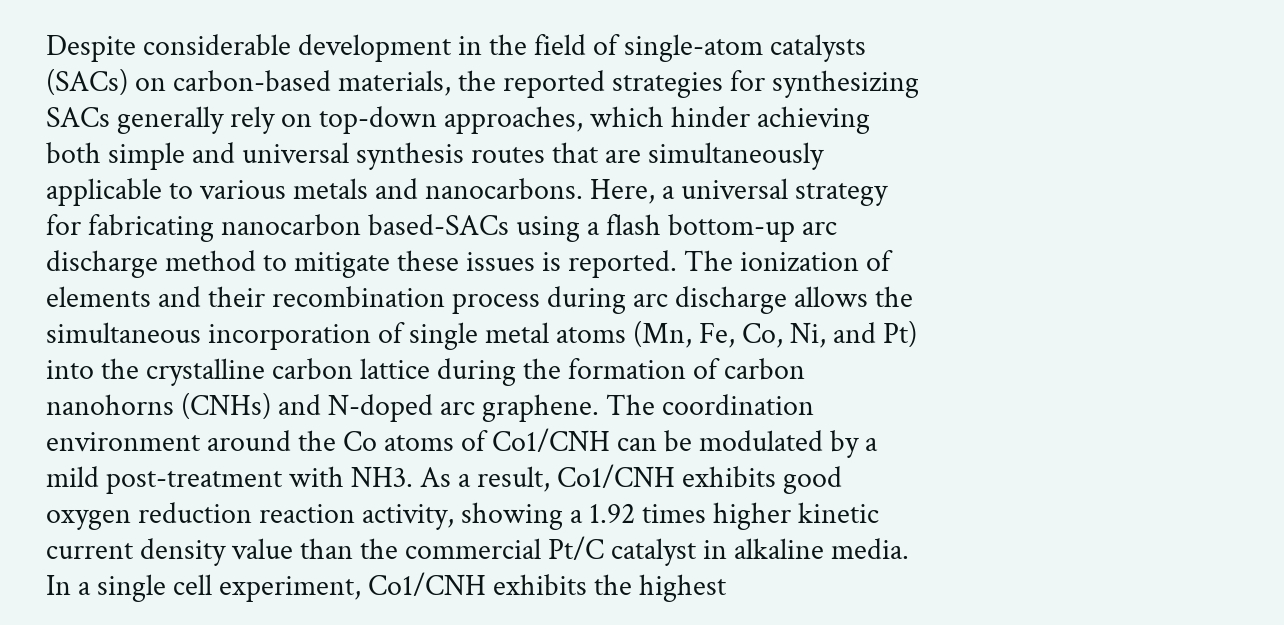Despite considerable development in the field of single-atom catalysts (SACs) on carbon-based materials, the reported strategies for synthesizing SACs generally rely on top-down approaches, which hinder achieving both simple and universal synthesis routes that are simultaneously applicable to various metals and nanocarbons. Here, a universal strategy for fabricating nanocarbon based-SACs using a flash bottom-up arc discharge method to mitigate these issues is reported. The ionization of elements and their recombination process during arc discharge allows the simultaneous incorporation of single metal atoms (Mn, Fe, Co, Ni, and Pt) into the crystalline carbon lattice during the formation of carbon nanohorns (CNHs) and N-doped arc graphene. The coordination environment around the Co atoms of Co1/CNH can be modulated by a mild post-treatment with NH3. As a result, Co1/CNH exhibits good oxygen reduction reaction activity, showing a 1.92 times higher kinetic current density value than the commercial Pt/C catalyst in alkaline media. In a single cell experiment, Co1/CNH exhibits the highest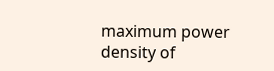maximum power density of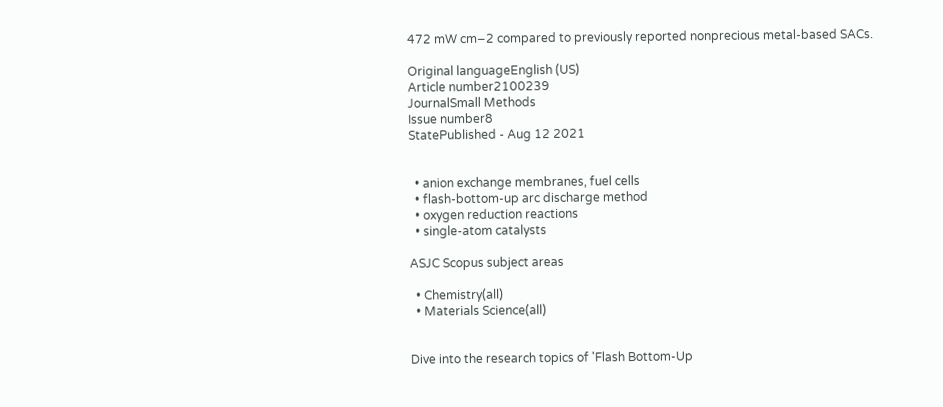472 mW cm−2 compared to previously reported nonprecious metal-based SACs.

Original languageEnglish (US)
Article number2100239
JournalSmall Methods
Issue number8
StatePublished - Aug 12 2021


  • anion exchange membranes, fuel cells
  • flash-bottom-up arc discharge method
  • oxygen reduction reactions
  • single-atom catalysts

ASJC Scopus subject areas

  • Chemistry(all)
  • Materials Science(all)


Dive into the research topics of 'Flash Bottom-Up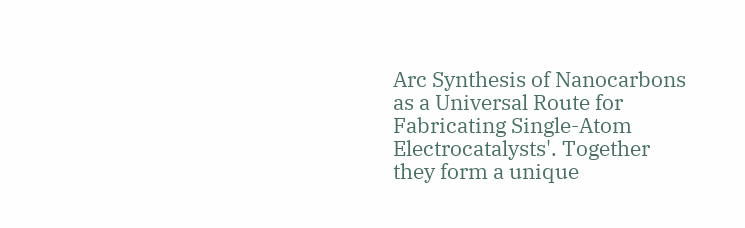Arc Synthesis of Nanocarbons as a Universal Route for Fabricating Single-Atom Electrocatalysts'. Together they form a unique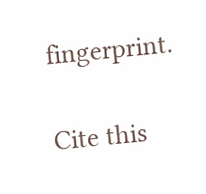fingerprint.

Cite this